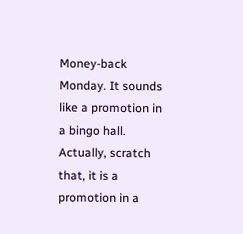Money-back Monday. It sounds like a promotion in a bingo hall. Actually, scratch that, it is a promotion in a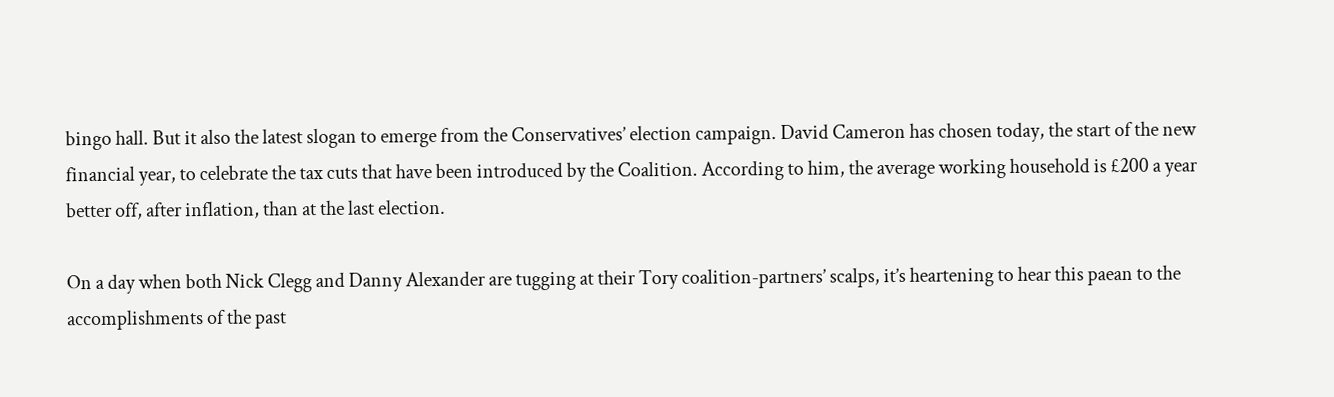bingo hall. But it also the latest slogan to emerge from the Conservatives’ election campaign. David Cameron has chosen today, the start of the new financial year, to celebrate the tax cuts that have been introduced by the Coalition. According to him, the average working household is £200 a year better off, after inflation, than at the last election.

On a day when both Nick Clegg and Danny Alexander are tugging at their Tory coalition-partners’ scalps, it’s heartening to hear this paean to the accomplishments of the past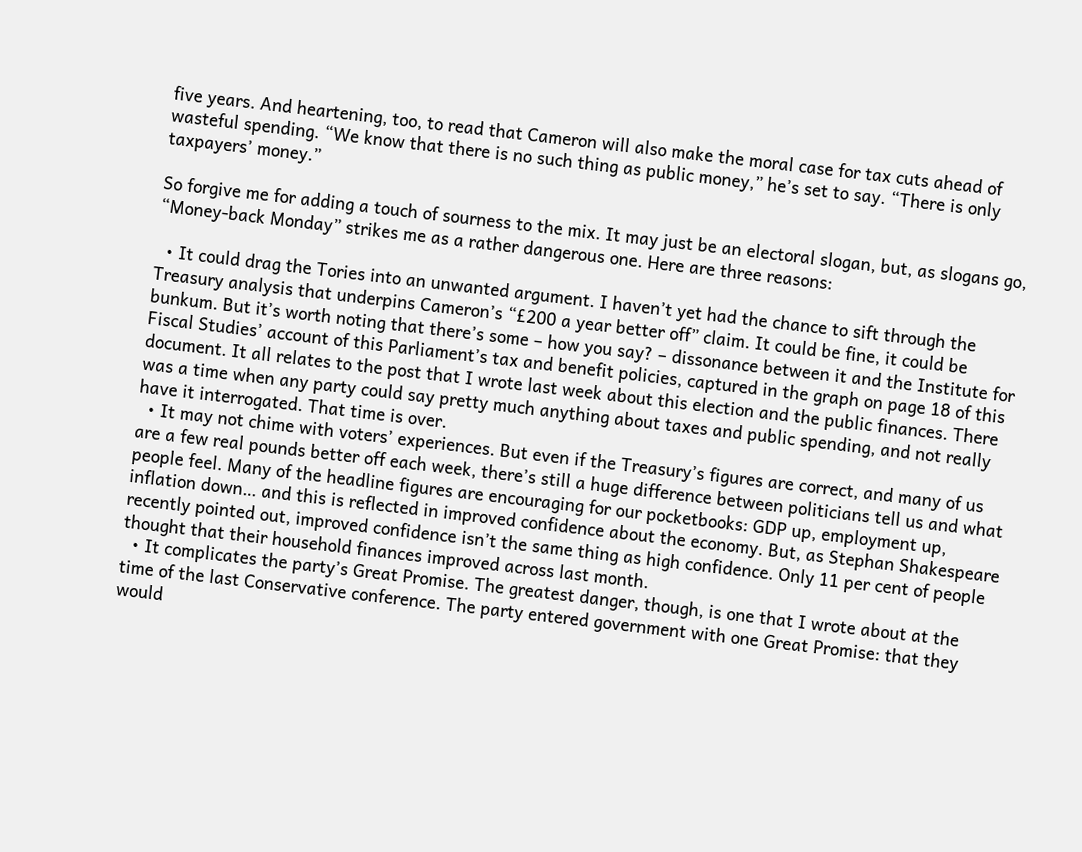five years. And heartening, too, to read that Cameron will also make the moral case for tax cuts ahead of wasteful spending. “We know that there is no such thing as public money,” he’s set to say. “There is only taxpayers’ money.”

So forgive me for adding a touch of sourness to the mix. It may just be an electoral slogan, but, as slogans go, “Money-back Monday” strikes me as a rather dangerous one. Here are three reasons:

  • It could drag the Tories into an unwanted argument. I haven’t yet had the chance to sift through the Treasury analysis that underpins Cameron’s “£200 a year better off” claim. It could be fine, it could be bunkum. But it’s worth noting that there’s some – how you say? – dissonance between it and the Institute for Fiscal Studies’ account of this Parliament’s tax and benefit policies, captured in the graph on page 18 of this document. It all relates to the post that I wrote last week about this election and the public finances. There was a time when any party could say pretty much anything about taxes and public spending, and not really have it interrogated. That time is over.
  • It may not chime with voters’ experiences. But even if the Treasury’s figures are correct, and many of us are a few real pounds better off each week, there’s still a huge difference between politicians tell us and what people feel. Many of the headline figures are encouraging for our pocketbooks: GDP up, employment up, inflation down… and this is reflected in improved confidence about the economy. But, as Stephan Shakespeare recently pointed out, improved confidence isn’t the same thing as high confidence. Only 11 per cent of people thought that their household finances improved across last month.
  • It complicates the party’s Great Promise. The greatest danger, though, is one that I wrote about at the time of the last Conservative conference. The party entered government with one Great Promise: that they would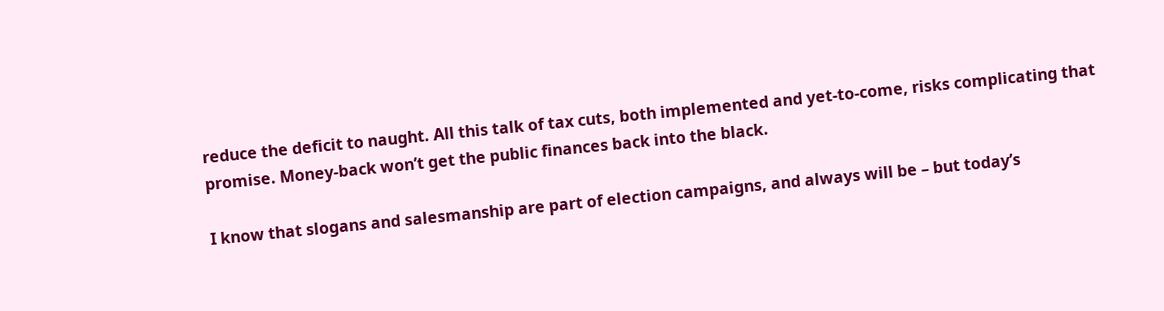reduce the deficit to naught. All this talk of tax cuts, both implemented and yet-to-come, risks complicating that promise. Money-back won’t get the public finances back into the black.

I know that slogans and salesmanship are part of election campaigns, and always will be – but today’s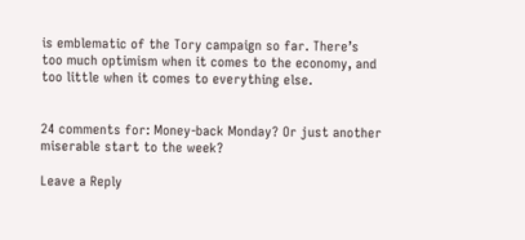is emblematic of the Tory campaign so far. There’s too much optimism when it comes to the economy, and too little when it comes to everything else.


24 comments for: Money-back Monday? Or just another miserable start to the week?

Leave a Reply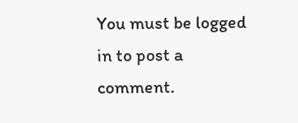You must be logged in to post a comment.